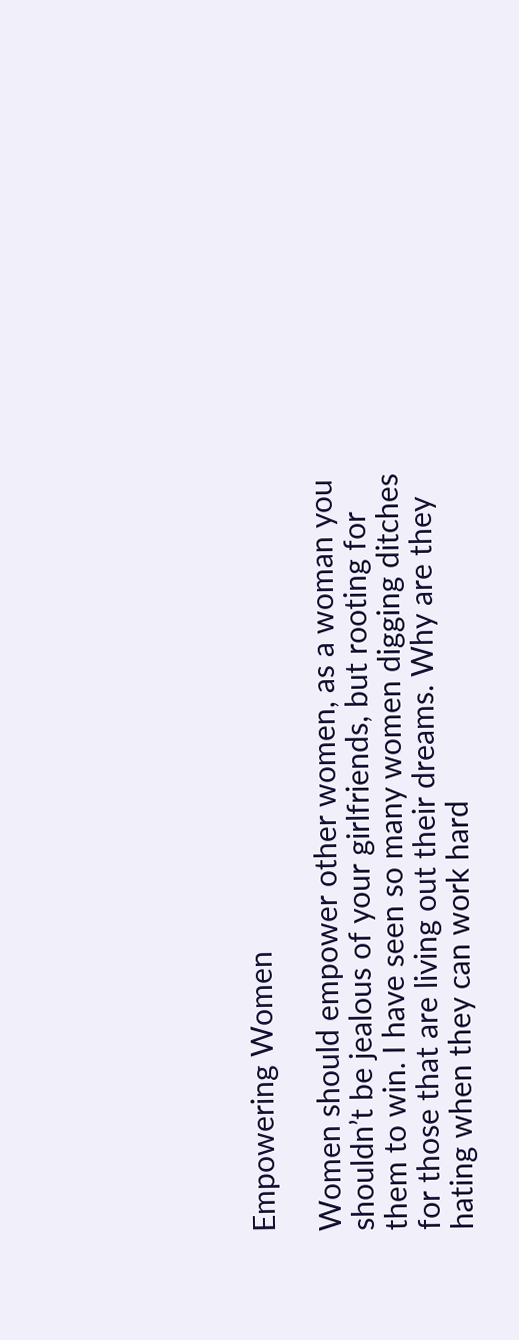Empowering Women

Women should empower other women, as a woman you shouldn’t be jealous of your girlfriends, but rooting for them to win. I have seen so many women digging ditches for those that are living out their dreams. Why are they hating when they can work hard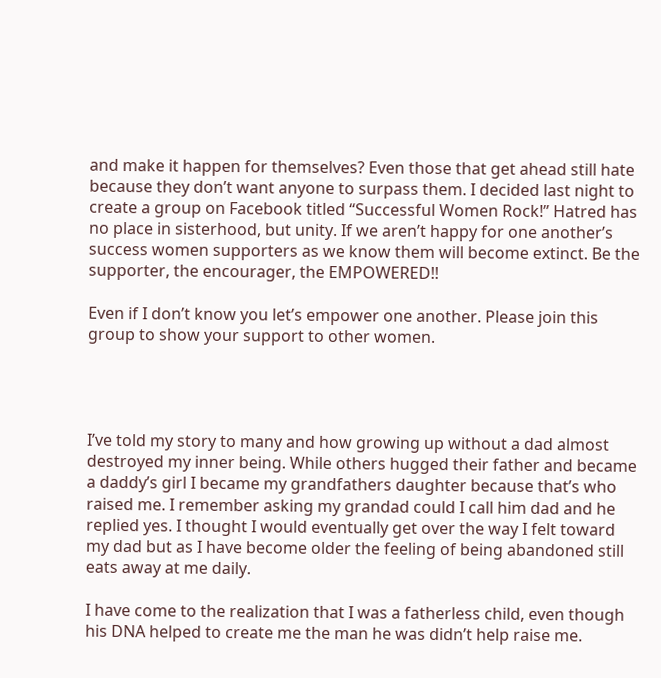and make it happen for themselves? Even those that get ahead still hate because they don’t want anyone to surpass them. I decided last night to create a group on Facebook titled “Successful Women Rock!” Hatred has no place in sisterhood, but unity. If we aren’t happy for one another’s success women supporters as we know them will become extinct. Be the supporter, the encourager, the EMPOWERED!!

Even if I don’t know you let’s empower one another. Please join this group to show your support to other women.




I’ve told my story to many and how growing up without a dad almost destroyed my inner being. While others hugged their father and became a daddy’s girl I became my grandfathers daughter because that’s who raised me. I remember asking my grandad could I call him dad and he replied yes. I thought I would eventually get over the way I felt toward my dad but as I have become older the feeling of being abandoned still eats away at me daily.

I have come to the realization that I was a fatherless child, even though his DNA helped to create me the man he was didn’t help raise me.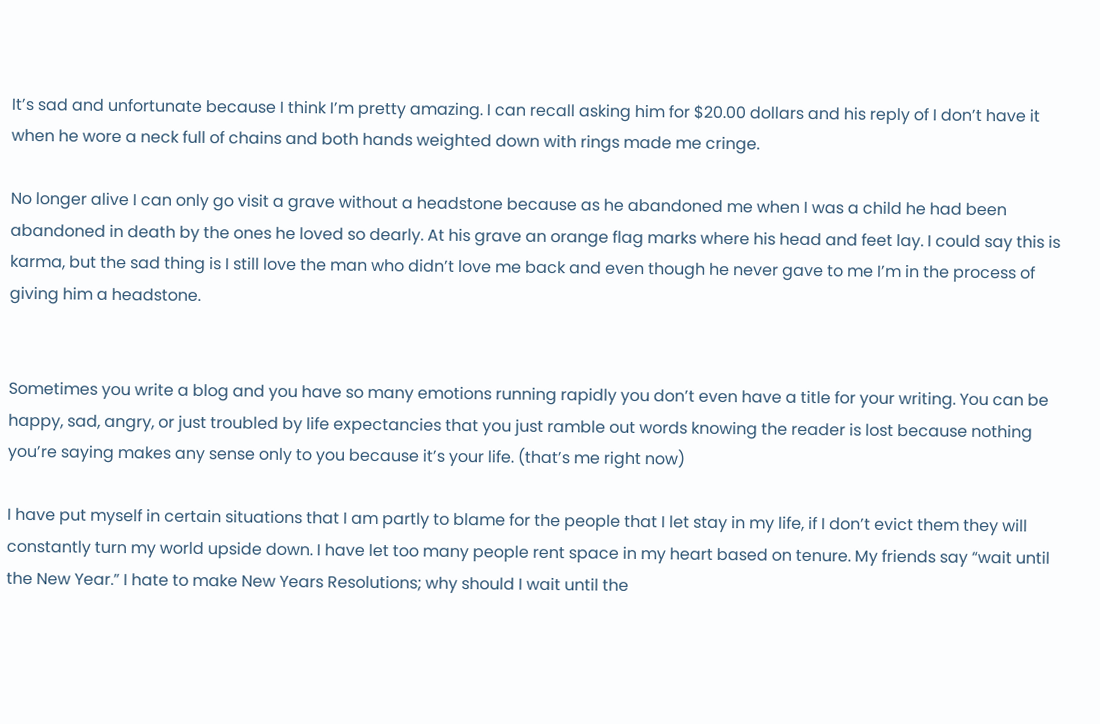It’s sad and unfortunate because I think I’m pretty amazing. I can recall asking him for $20.00 dollars and his reply of I don’t have it when he wore a neck full of chains and both hands weighted down with rings made me cringe.

No longer alive I can only go visit a grave without a headstone because as he abandoned me when I was a child he had been abandoned in death by the ones he loved so dearly. At his grave an orange flag marks where his head and feet lay. I could say this is karma, but the sad thing is I still love the man who didn’t love me back and even though he never gave to me I’m in the process of giving him a headstone.


Sometimes you write a blog and you have so many emotions running rapidly you don’t even have a title for your writing. You can be happy, sad, angry, or just troubled by life expectancies that you just ramble out words knowing the reader is lost because nothing you’re saying makes any sense only to you because it’s your life. (that’s me right now)

I have put myself in certain situations that I am partly to blame for the people that I let stay in my life, if I don’t evict them they will constantly turn my world upside down. I have let too many people rent space in my heart based on tenure. My friends say “wait until the New Year.” I hate to make New Years Resolutions; why should I wait until the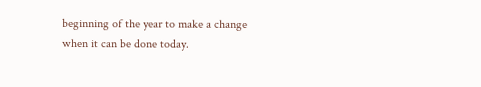beginning of the year to make a change when it can be done today.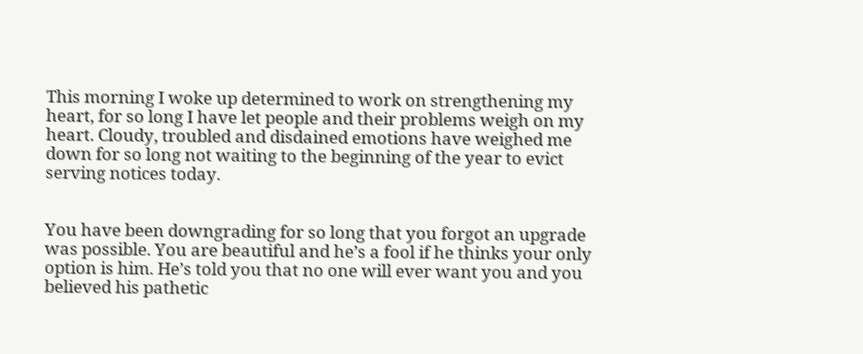This morning I woke up determined to work on strengthening my heart, for so long I have let people and their problems weigh on my heart. Cloudy, troubled and disdained emotions have weighed me down for so long not waiting to the beginning of the year to evict serving notices today.


You have been downgrading for so long that you forgot an upgrade was possible. You are beautiful and he’s a fool if he thinks your only option is him. He’s told you that no one will ever want you and you believed his pathetic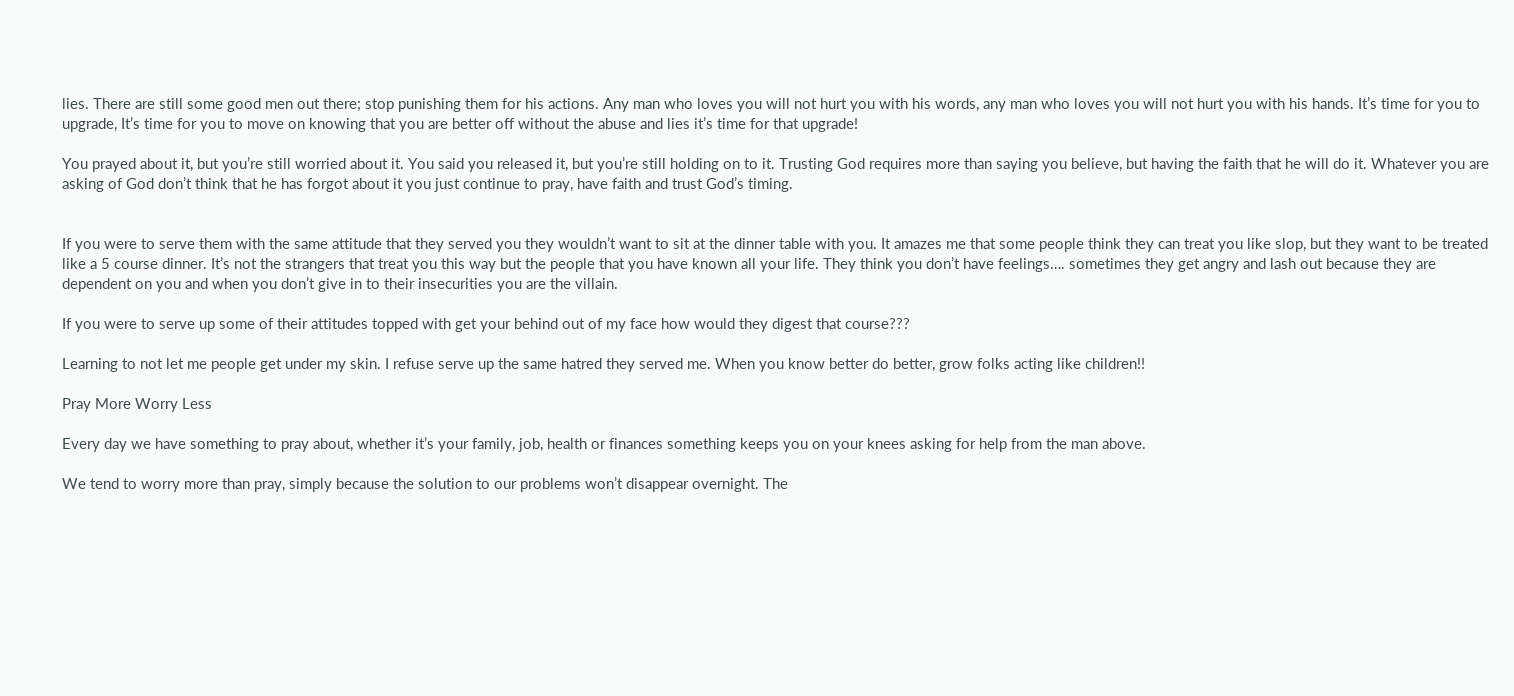lies. There are still some good men out there; stop punishing them for his actions. Any man who loves you will not hurt you with his words, any man who loves you will not hurt you with his hands. It’s time for you to upgrade, It’s time for you to move on knowing that you are better off without the abuse and lies it’s time for that upgrade!

You prayed about it, but you’re still worried about it. You said you released it, but you’re still holding on to it. Trusting God requires more than saying you believe, but having the faith that he will do it. Whatever you are asking of God don’t think that he has forgot about it you just continue to pray, have faith and trust God’s timing.


If you were to serve them with the same attitude that they served you they wouldn’t want to sit at the dinner table with you. It amazes me that some people think they can treat you like slop, but they want to be treated like a 5 course dinner. It’s not the strangers that treat you this way but the people that you have known all your life. They think you don’t have feelings…. sometimes they get angry and lash out because they are dependent on you and when you don’t give in to their insecurities you are the villain.

If you were to serve up some of their attitudes topped with get your behind out of my face how would they digest that course???

Learning to not let me people get under my skin. I refuse serve up the same hatred they served me. When you know better do better, grow folks acting like children!!

Pray More Worry Less

Every day we have something to pray about, whether it’s your family, job, health or finances something keeps you on your knees asking for help from the man above.

We tend to worry more than pray, simply because the solution to our problems won’t disappear overnight. The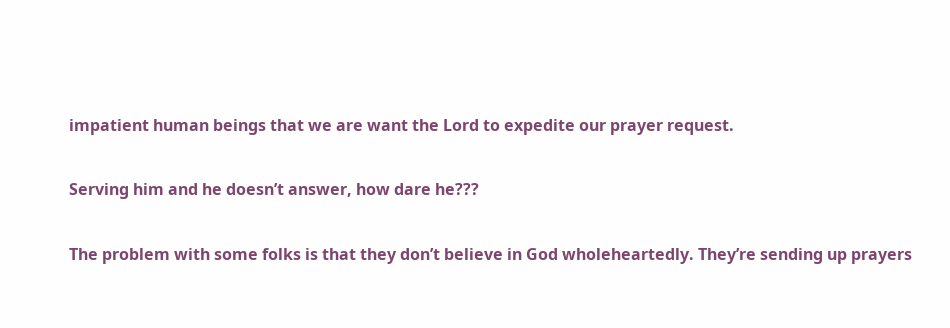impatient human beings that we are want the Lord to expedite our prayer request.

Serving him and he doesn’t answer, how dare he???

The problem with some folks is that they don’t believe in God wholeheartedly. They’re sending up prayers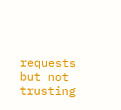requests but not trusting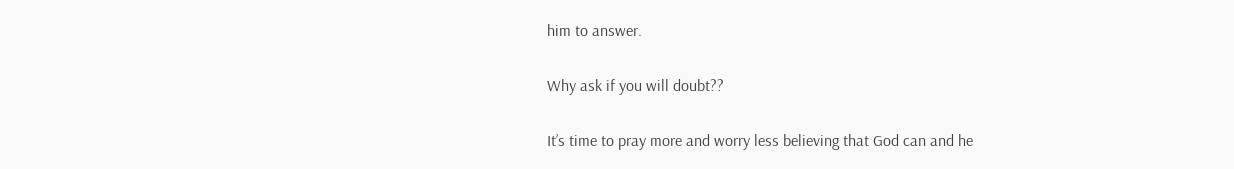him to answer.

Why ask if you will doubt??

It’s time to pray more and worry less believing that God can and he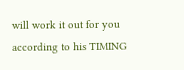will work it out for you according to his TIMING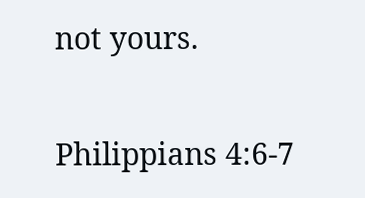not yours.

Philippians 4:6-7